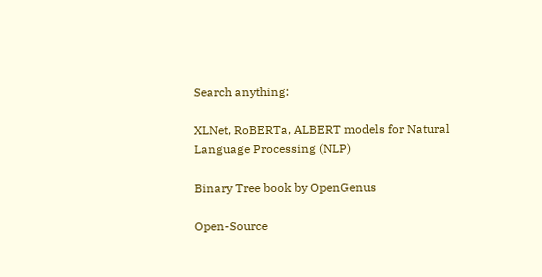Search anything:

XLNet, RoBERTa, ALBERT models for Natural Language Processing (NLP)

Binary Tree book by OpenGenus

Open-Source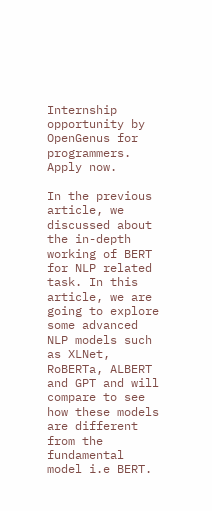Internship opportunity by OpenGenus for programmers. Apply now.

In the previous article, we discussed about the in-depth working of BERT for NLP related task. In this article, we are going to explore some advanced NLP models such as XLNet, RoBERTa, ALBERT and GPT and will compare to see how these models are different from the fundamental model i.e BERT.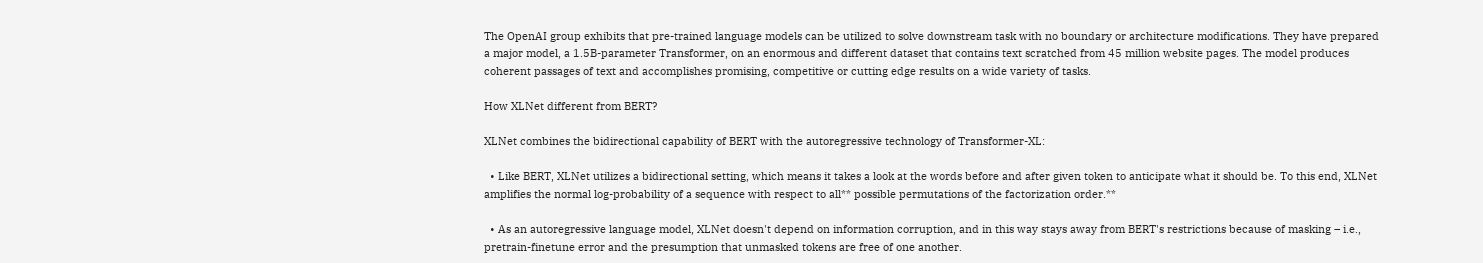The OpenAI group exhibits that pre-trained language models can be utilized to solve downstream task with no boundary or architecture modifications. They have prepared a major model, a 1.5B-parameter Transformer, on an enormous and different dataset that contains text scratched from 45 million website pages. The model produces coherent passages of text and accomplishes promising, competitive or cutting edge results on a wide variety of tasks.

How XLNet different from BERT?

XLNet combines the bidirectional capability of BERT with the autoregressive technology of Transformer-XL:

  • Like BERT, XLNet utilizes a bidirectional setting, which means it takes a look at the words before and after given token to anticipate what it should be. To this end, XLNet amplifies the normal log-probability of a sequence with respect to all** possible permutations of the factorization order.**

  • As an autoregressive language model, XLNet doesn't depend on information corruption, and in this way stays away from BERT's restrictions because of masking – i.e., pretrain-finetune error and the presumption that unmasked tokens are free of one another.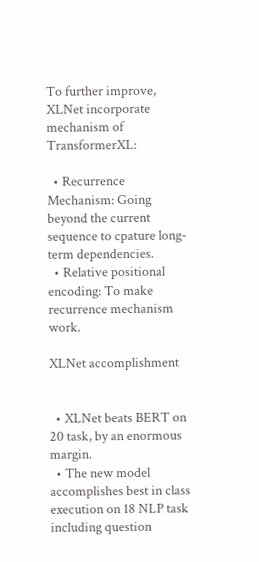To further improve, XLNet incorporate mechanism of TransformerXL:

  • Recurrence Mechanism: Going beyond the current sequence to cpature long-term dependencies.
  • Relative positional encoding: To make recurrence mechanism work.

XLNet accomplishment


  • XLNet beats BERT on 20 task, by an enormous margin.
  • The new model accomplishes best in class execution on 18 NLP task including question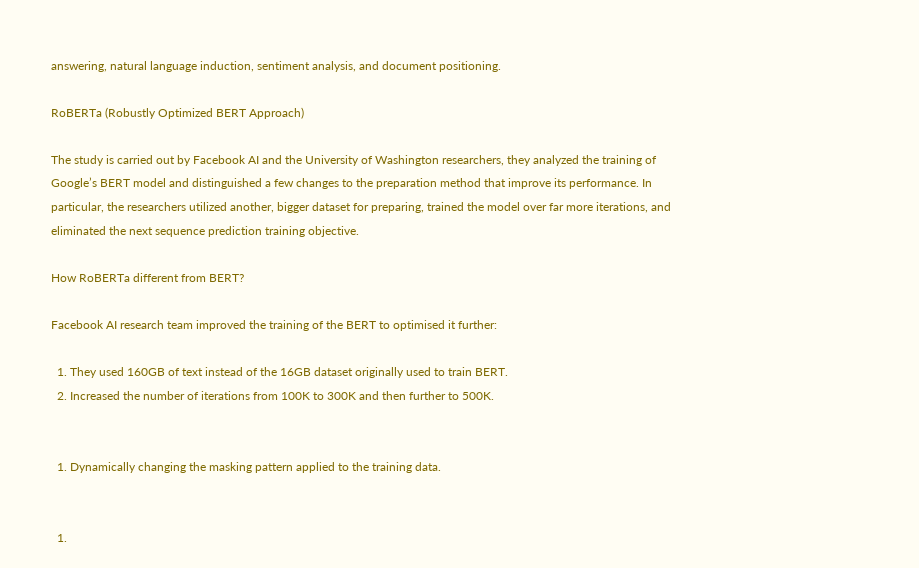answering, natural language induction, sentiment analysis, and document positioning.

RoBERTa (Robustly Optimized BERT Approach)

The study is carried out by Facebook AI and the University of Washington researchers, they analyzed the training of Google’s BERT model and distinguished a few changes to the preparation method that improve its performance. In particular, the researchers utilized another, bigger dataset for preparing, trained the model over far more iterations, and eliminated the next sequence prediction training objective.

How RoBERTa different from BERT?

Facebook AI research team improved the training of the BERT to optimised it further:

  1. They used 160GB of text instead of the 16GB dataset originally used to train BERT.
  2. Increased the number of iterations from 100K to 300K and then further to 500K.


  1. Dynamically changing the masking pattern applied to the training data.


  1.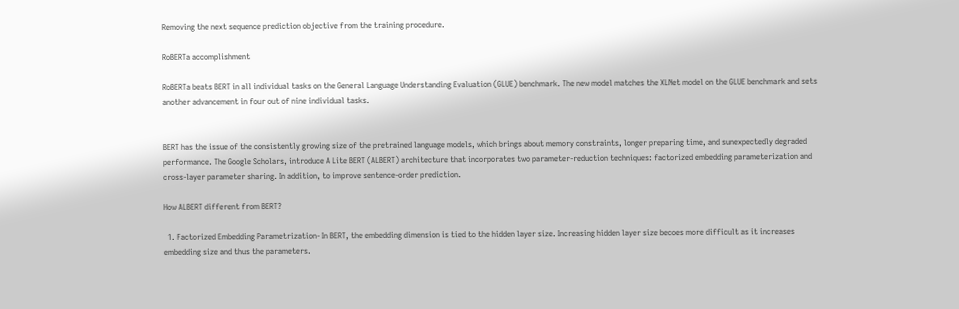Removing the next sequence prediction objective from the training procedure.

RoBERTa accomplishment

RoBERTa beats BERT in all individual tasks on the General Language Understanding Evaluation (GLUE) benchmark. The new model matches the XLNet model on the GLUE benchmark and sets another advancement in four out of nine individual tasks.


BERT has the issue of the consistently growing size of the pretrained language models, which brings about memory constraints, longer preparing time, and sunexpectedly degraded performance. The Google Scholars, introduce A Lite BERT (ALBERT) architecture that incorporates two parameter-reduction techniques: factorized embedding parameterization and cross-layer parameter sharing. In addition, to improve sentence-order prediction.

How ALBERT different from BERT?

  1. Factorized Embedding Parametrization- In BERT, the embedding dimension is tied to the hidden layer size. Increasing hidden layer size becoes more difficult as it increases embedding size and thus the parameters.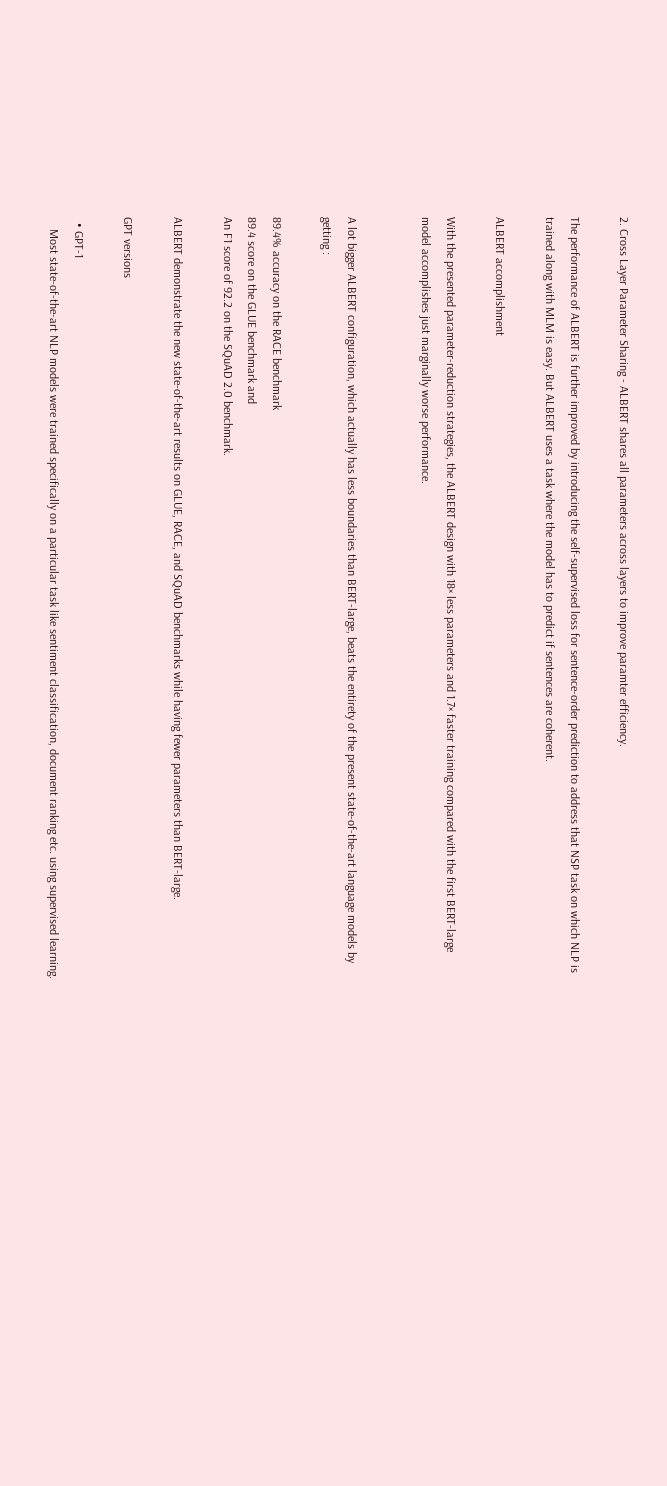2. Cross Layer Parameter Sharing - ALBERT shares all parameters across layers to improve paramter efficiency.

The performance of ALBERT is further improved by introducing the self-supervised loss for sentence-order prediction to address that NSP task on which NLP is trained along with MLM is easy. But ALBERT uses a task where the model has to predict if sentences are coherent.

ALBERT accomplishment

With the presented parameter-reduction strategies, the ALBERT design with 18× less parameters and 1.7× faster training compared with the first BERT-large model accomplishes just marginally worse performance.


A lot bigger ALBERT configuration, which actually has less boundaries than BERT-large, beats the entirety of the present state-of-the-art language models by getting :

89.4% accuracy on the RACE benchmark
89.4 score on the GLUE benchmark and
An F1 score of 92.2 on the SQuAD 2.0 benchmark.

ALBERT demonstrate the new state-of-the-art results on GLUE, RACE, and SQuAD benchmarks while having fewer parameters than BERT-large.

GPT versions

  • GPT-1
    Most state-of-the-art NLP models were trained specifically on a particular task like sentiment classification, document ranking etc. using supervised learning.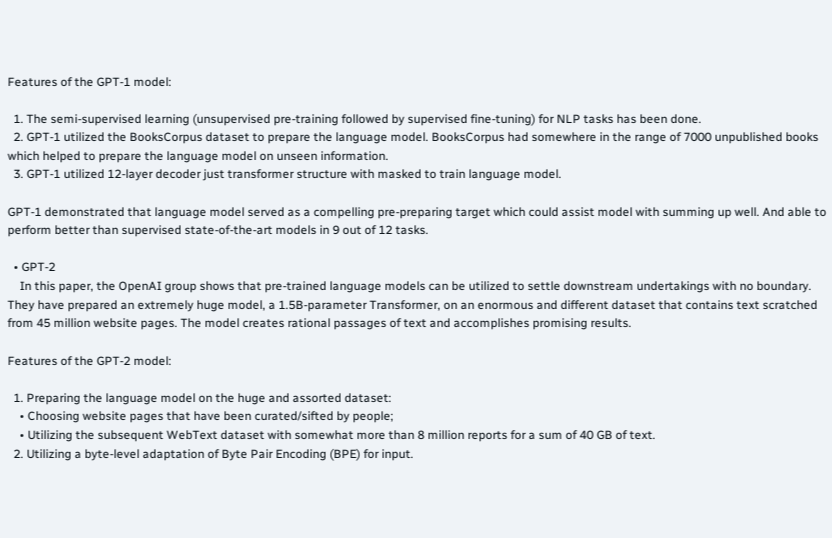Features of the GPT-1 model:

  1. The semi-supervised learning (unsupervised pre-training followed by supervised fine-tuning) for NLP tasks has been done.
  2. GPT-1 utilized the BooksCorpus dataset to prepare the language model. BooksCorpus had somewhere in the range of 7000 unpublished books which helped to prepare the language model on unseen information.
  3. GPT-1 utilized 12-layer decoder just transformer structure with masked to train language model.

GPT-1 demonstrated that language model served as a compelling pre-preparing target which could assist model with summing up well. And able to perform better than supervised state-of-the-art models in 9 out of 12 tasks.

  • GPT-2
    In this paper, the OpenAI group shows that pre-trained language models can be utilized to settle downstream undertakings with no boundary. They have prepared an extremely huge model, a 1.5B-parameter Transformer, on an enormous and different dataset that contains text scratched from 45 million website pages. The model creates rational passages of text and accomplishes promising results.

Features of the GPT-2 model:

  1. Preparing the language model on the huge and assorted dataset:
    • Choosing website pages that have been curated/sifted by people;
    • Utilizing the subsequent WebText dataset with somewhat more than 8 million reports for a sum of 40 GB of text.
  2. Utilizing a byte-level adaptation of Byte Pair Encoding (BPE) for input.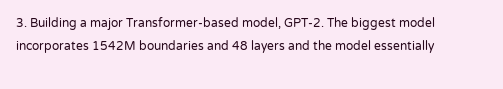3. Building a major Transformer-based model, GPT-2. The biggest model incorporates 1542M boundaries and 48 layers and the model essentially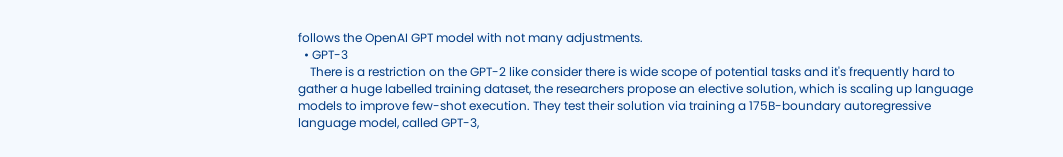follows the OpenAI GPT model with not many adjustments.
  • GPT-3
    There is a restriction on the GPT-2 like consider there is wide scope of potential tasks and it's frequently hard to gather a huge labelled training dataset, the researchers propose an elective solution, which is scaling up language models to improve few-shot execution. They test their solution via training a 175B-boundary autoregressive language model, called GPT-3,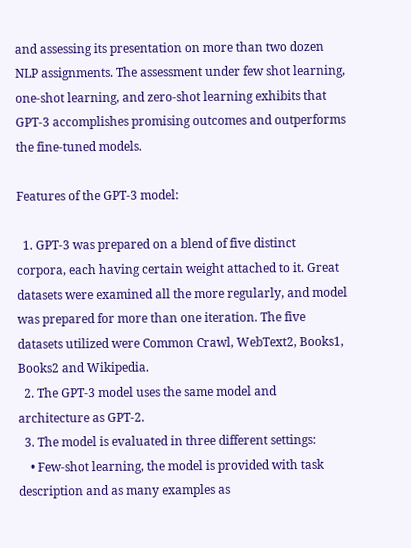and assessing its presentation on more than two dozen NLP assignments. The assessment under few shot learning, one-shot learning, and zero-shot learning exhibits that GPT-3 accomplishes promising outcomes and outperforms the fine-tuned models.

Features of the GPT-3 model:

  1. GPT-3 was prepared on a blend of five distinct corpora, each having certain weight attached to it. Great datasets were examined all the more regularly, and model was prepared for more than one iteration. The five datasets utilized were Common Crawl, WebText2, Books1, Books2 and Wikipedia.
  2. The GPT-3 model uses the same model and architecture as GPT-2.
  3. The model is evaluated in three different settings:
    • Few-shot learning, the model is provided with task description and as many examples as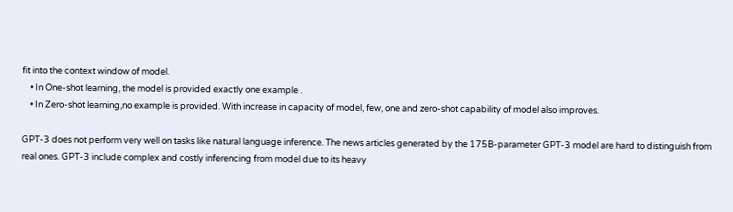fit into the context window of model.
    • In One-shot learning, the model is provided exactly one example .
    • In Zero-shot learning,no example is provided. With increase in capacity of model, few, one and zero-shot capability of model also improves.

GPT-3 does not perform very well on tasks like natural language inference. The news articles generated by the 175B-parameter GPT-3 model are hard to distinguish from real ones. GPT-3 include complex and costly inferencing from model due to its heavy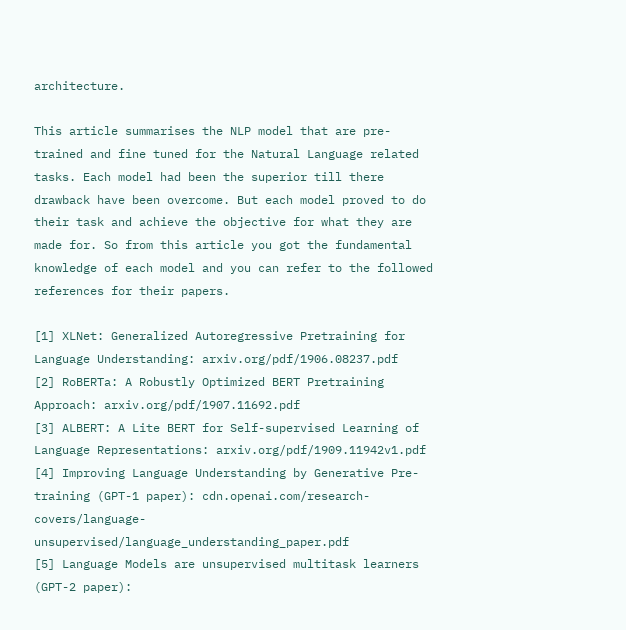architecture.

This article summarises the NLP model that are pre-trained and fine tuned for the Natural Language related tasks. Each model had been the superior till there drawback have been overcome. But each model proved to do their task and achieve the objective for what they are made for. So from this article you got the fundamental knowledge of each model and you can refer to the followed references for their papers.

[1] XLNet: Generalized Autoregressive Pretraining for Language Understanding: arxiv.org/pdf/1906.08237.pdf
[2] RoBERTa: A Robustly Optimized BERT Pretraining Approach: arxiv.org/pdf/1907.11692.pdf
[3] ALBERT: A Lite BERT for Self-supervised Learning of Language Representations: arxiv.org/pdf/1909.11942v1.pdf
[4] Improving Language Understanding by Generative Pre-training (GPT-1 paper): cdn.openai.com/research-covers/language-unsupervised/language_understanding_paper.pdf
[5] Language Models are unsupervised multitask learners (GPT-2 paper):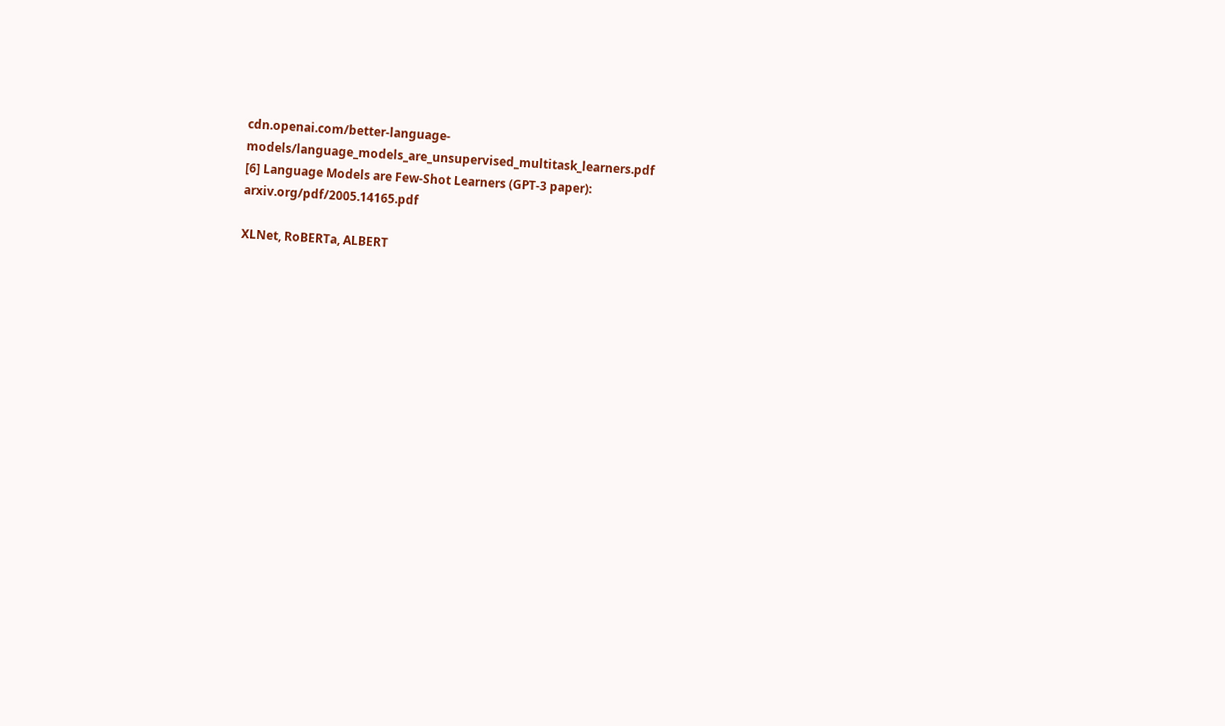cdn.openai.com/better-language-models/language_models_are_unsupervised_multitask_learners.pdf
[6] Language Models are Few-Shot Learners (GPT-3 paper): arxiv.org/pdf/2005.14165.pdf

XLNet, RoBERTa, ALBERT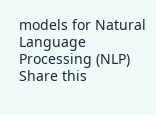models for Natural Language Processing (NLP)
Share this